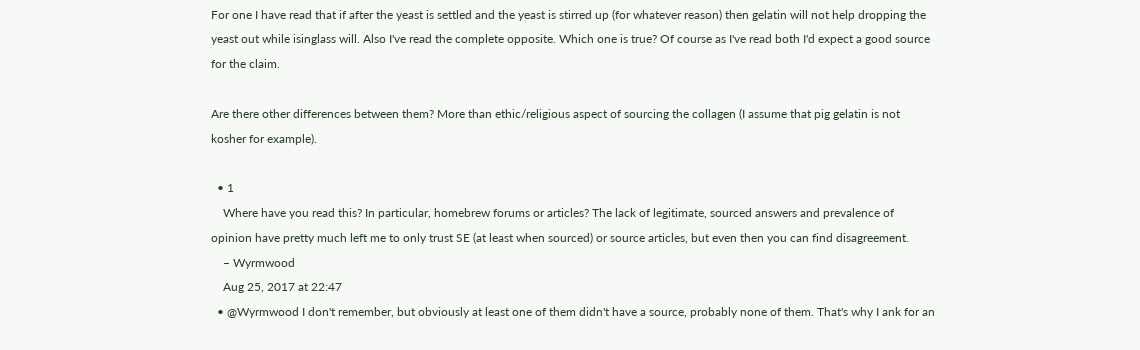For one I have read that if after the yeast is settled and the yeast is stirred up (for whatever reason) then gelatin will not help dropping the yeast out while isinglass will. Also I've read the complete opposite. Which one is true? Of course as I've read both I'd expect a good source for the claim.

Are there other differences between them? More than ethic/religious aspect of sourcing the collagen (I assume that pig gelatin is not kosher for example).

  • 1
    Where have you read this? In particular, homebrew forums or articles? The lack of legitimate, sourced answers and prevalence of opinion have pretty much left me to only trust SE (at least when sourced) or source articles, but even then you can find disagreement.
    – Wyrmwood
    Aug 25, 2017 at 22:47
  • @Wyrmwood I don't remember, but obviously at least one of them didn't have a source, probably none of them. That's why I ank for an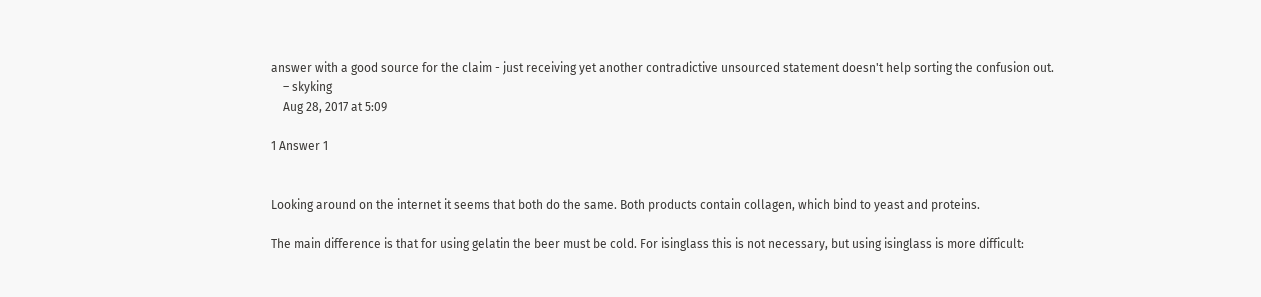answer with a good source for the claim - just receiving yet another contradictive unsourced statement doesn't help sorting the confusion out.
    – skyking
    Aug 28, 2017 at 5:09

1 Answer 1


Looking around on the internet it seems that both do the same. Both products contain collagen, which bind to yeast and proteins.

The main difference is that for using gelatin the beer must be cold. For isinglass this is not necessary, but using isinglass is more difficult: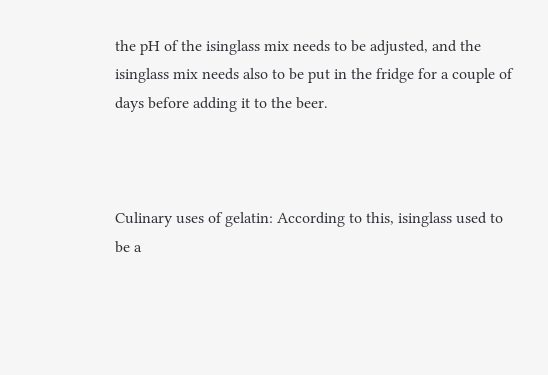the pH of the isinglass mix needs to be adjusted, and the isinglass mix needs also to be put in the fridge for a couple of days before adding it to the beer.



Culinary uses of gelatin: According to this, isinglass used to be a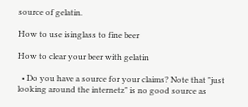source of gelatin.

How to use isinglass to fine beer

How to clear your beer with gelatin

  • Do you have a source for your claims? Note that "just looking around the internetz" is no good source as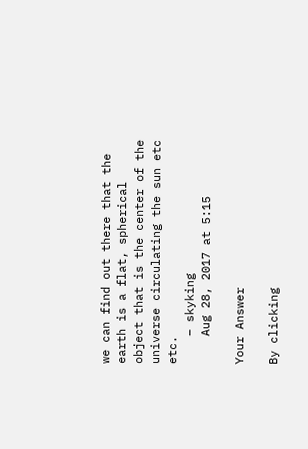we can find out there that the earth is a flat, spherical object that is the center of the universe circulating the sun etc etc.
    – skyking
    Aug 28, 2017 at 5:15

Your Answer

By clicking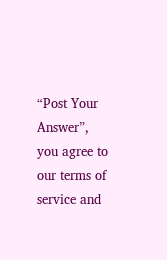“Post Your Answer”, you agree to our terms of service and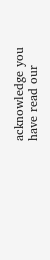acknowledge you have read our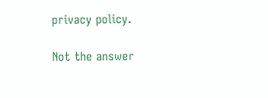privacy policy.

Not the answer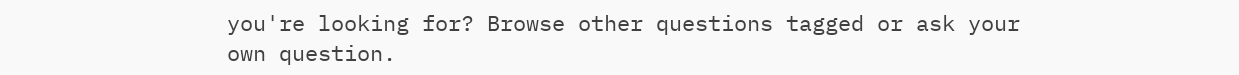you're looking for? Browse other questions tagged or ask your own question.